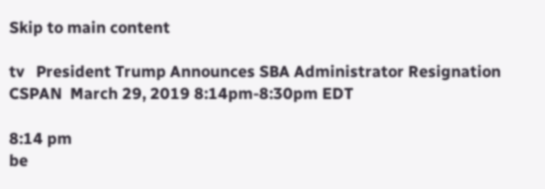Skip to main content

tv   President Trump Announces SBA Administrator Resignation  CSPAN  March 29, 2019 8:14pm-8:30pm EDT

8:14 pm
be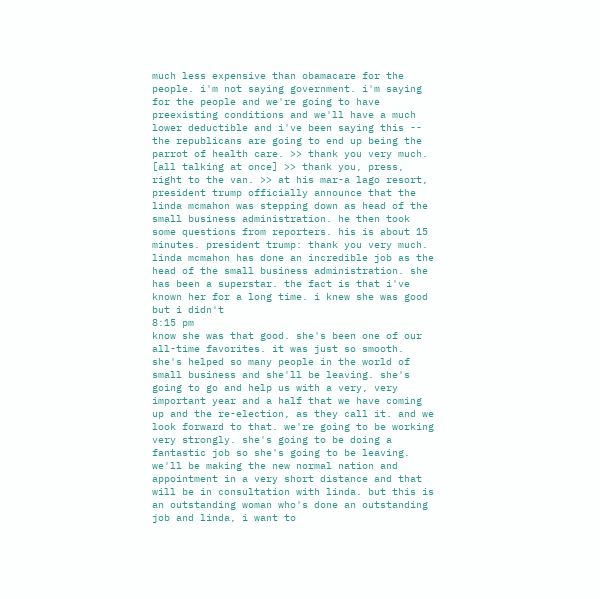much less expensive than obamacare for the people. i'm not saying government. i'm saying for the people and we're going to have preexisting conditions and we'll have a much lower deductible and i've been saying this -- the republicans are going to end up being the parrot of health care. >> thank you very much. [all talking at once] >> thank you, press, right to the van. >> at his mar-a lago resort, president trump officially announce that the linda mcmahon was stepping down as head of the small business administration. he then took some questions from reporters. his is about 15 minutes. president trump: thank you very much. linda mcmahon has done an incredible job as the head of the small business administration. she has been a superstar. the fact is that i've known her for a long time. i knew she was good but i didn't
8:15 pm
know she was that good. she's been one of our all-time favorites. it was just so smooth. she's helped so many people in the world of small business and she'll be leaving. she's going to go and help us with a very, very important year and a half that we have coming up and the re-election, as they call it. and we look forward to that. we're going to be working very strongly. she's going to be doing a fantastic job so she's going to be leaving. we'll be making the new normal nation and appointment in a very short distance and that will be in consultation with linda. but this is an outstanding woman who's done an outstanding job and linda, i want to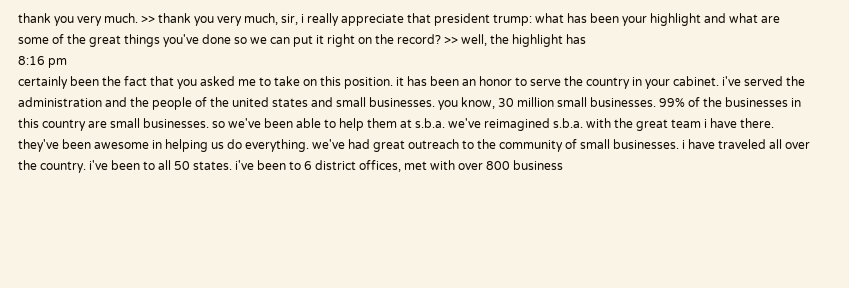thank you very much. >> thank you very much, sir, i really appreciate that president trump: what has been your highlight and what are some of the great things you've done so we can put it right on the record? >> well, the highlight has
8:16 pm
certainly been the fact that you asked me to take on this position. it has been an honor to serve the country in your cabinet. i've served the administration and the people of the united states and small businesses. you know, 30 million small businesses. 99% of the businesses in this country are small businesses. so we've been able to help them at s.b.a. we've reimagined s.b.a. with the great team i have there. they've been awesome in helping us do everything. we've had great outreach to the community of small businesses. i have traveled all over the country. i've been to all 50 states. i've been to 6 district offices, met with over 800 business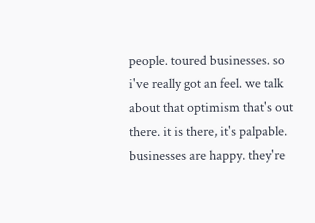people. toured businesses. so i've really got an feel. we talk about that optimism that's out there. it is there, it's palpable. businesses are happy. they're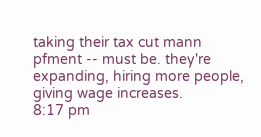taking their tax cut mann pfment -- must be. they're expanding, hiring more people, giving wage increases.
8:17 pm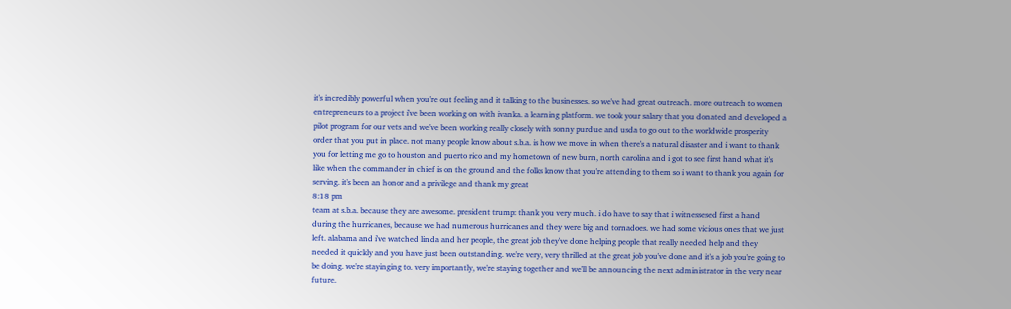it's incredibly powerful when you're out feeling and it talking to the businesses. so we've had great outreach. more outreach to women entrepreneurs to a project i've been working on with ivanka. a learning platform. we took your salary that you donated and developed a pilot program for our vets and we've been working really closely with sonny purdue and usda to go out to the worldwide prosperity order that you put in place. not many people know about s.b.a. is how we move in when there's a natural disaster and i want to thank you for letting me go to houston and puerto rico and my hometown of new burn, north carolina and i got to see first hand what it's like when the commander in chief is on the ground and the folks know that you're attending to them so i want to thank you again for serving. it's been an honor and a privilege and thank my great
8:18 pm
team at s.b.a. because they are awesome. president trump: thank you very much. i do have to say that i witnessesed first a hand during the hurricanes, because we had numerous hurricanes and they were big and tornadoes. we had some vicious ones that we just left. alabama and i've watched linda and her people, the great job they've done helping people that really needed help and they needed it quickly and you have just been outstanding. we're very, very thrilled at the great job you've done and it's a job you're going to be doing. we're stayinging to. very importantly, we're staying together and we'll be announcing the next administrator in the very near future.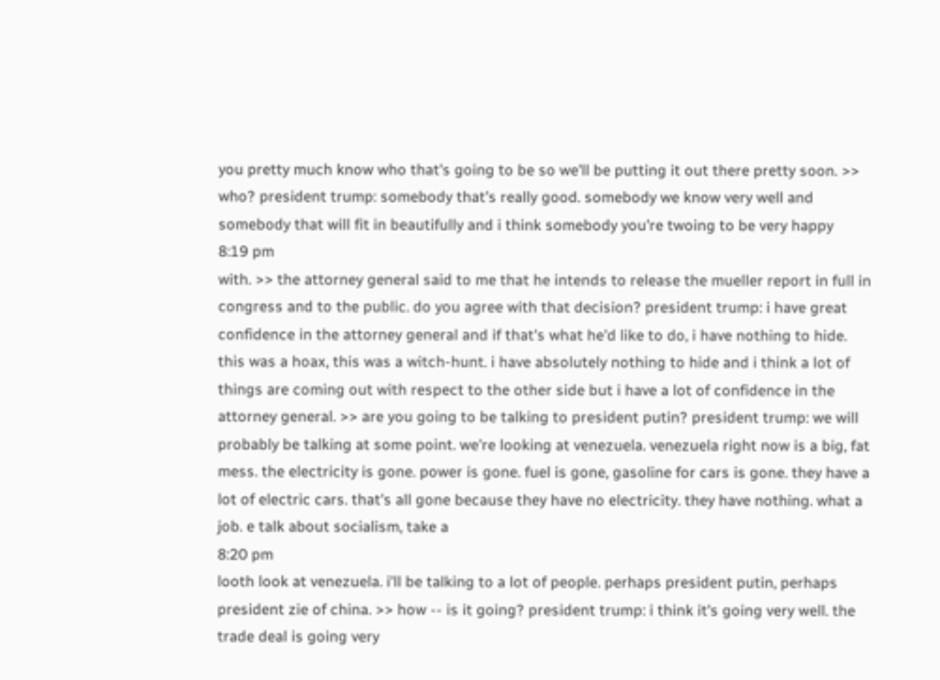you pretty much know who that's going to be so we'll be putting it out there pretty soon. >> who? president trump: somebody that's really good. somebody we know very well and somebody that will fit in beautifully and i think somebody you're twoing to be very happy
8:19 pm
with. >> the attorney general said to me that he intends to release the mueller report in full in congress and to the public. do you agree with that decision? president trump: i have great confidence in the attorney general and if that's what he'd like to do, i have nothing to hide. this was a hoax, this was a witch-hunt. i have absolutely nothing to hide and i think a lot of things are coming out with respect to the other side but i have a lot of confidence in the attorney general. >> are you going to be talking to president putin? president trump: we will probably be talking at some point. we're looking at venezuela. venezuela right now is a big, fat mess. the electricity is gone. power is gone. fuel is gone, gasoline for cars is gone. they have a lot of electric cars. that's all gone because they have no electricity. they have nothing. what a job. e talk about socialism, take a
8:20 pm
looth look at venezuela. i'll be talking to a lot of people. perhaps president putin, perhaps president zie of china. >> how -- is it going? president trump: i think it's going very well. the trade deal is going very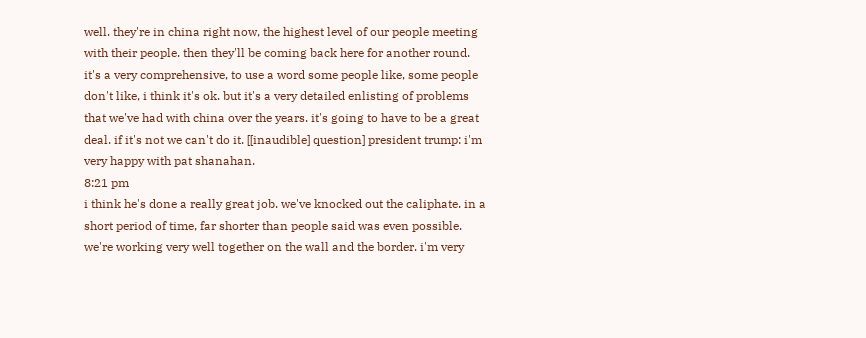well. they're in china right now, the highest level of our people meeting with their people. then they'll be coming back here for another round. it's a very comprehensive, to use a word some people like, some people don't like, i think it's ok. but it's a very detailed enlisting of problems that we've had with china over the years. it's going to have to be a great deal. if it's not we can't do it. [[inaudible] question] president trump: i'm very happy with pat shanahan.
8:21 pm
i think he's done a really great job. we've knocked out the caliphate. in a short period of time, far shorter than people said was even possible. we're working very well together on the wall and the border. i'm very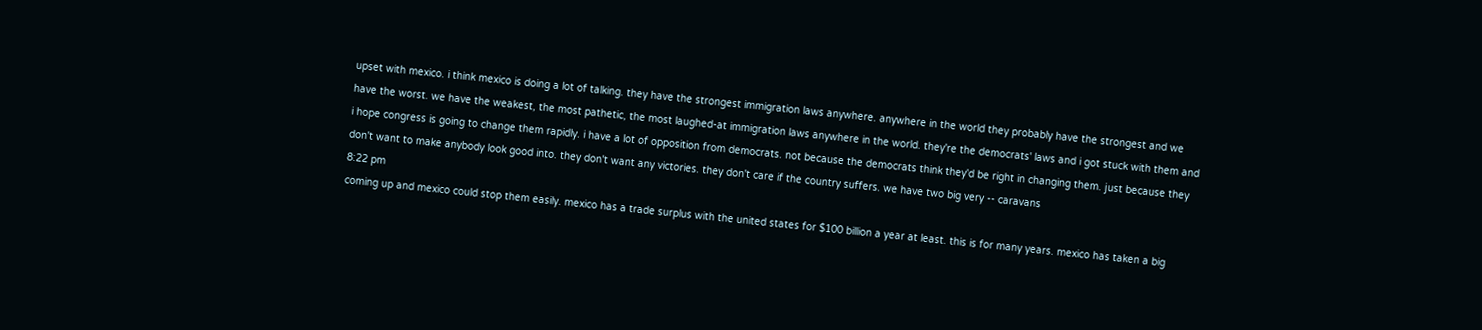upset with mexico. i think mexico is doing a lot of talking. they have the strongest immigration laws anywhere. anywhere in the world they probably have the strongest and we have the worst. we have the weakest, the most pathetic, the most laughed-at immigration laws anywhere in the world. they're the democrats' laws and i got stuck with them and i hope congress is going to change them rapidly. i have a lot of opposition from democrats. not because the democrats think they'd be right in changing them. just because they don't want to make anybody look good into. they don't want any victories. they don't care if the country suffers. we have two big very -- caravans
8:22 pm
coming up and mexico could stop them easily. mexico has a trade surplus with the united states for $100 billion a year at least. this is for many years. mexico has taken a big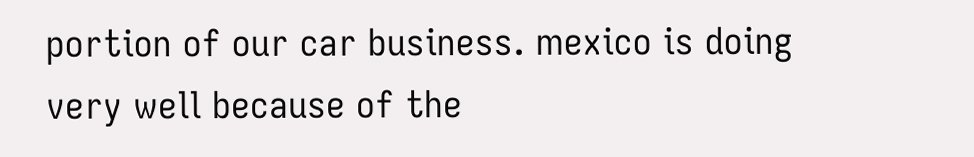portion of our car business. mexico is doing very well because of the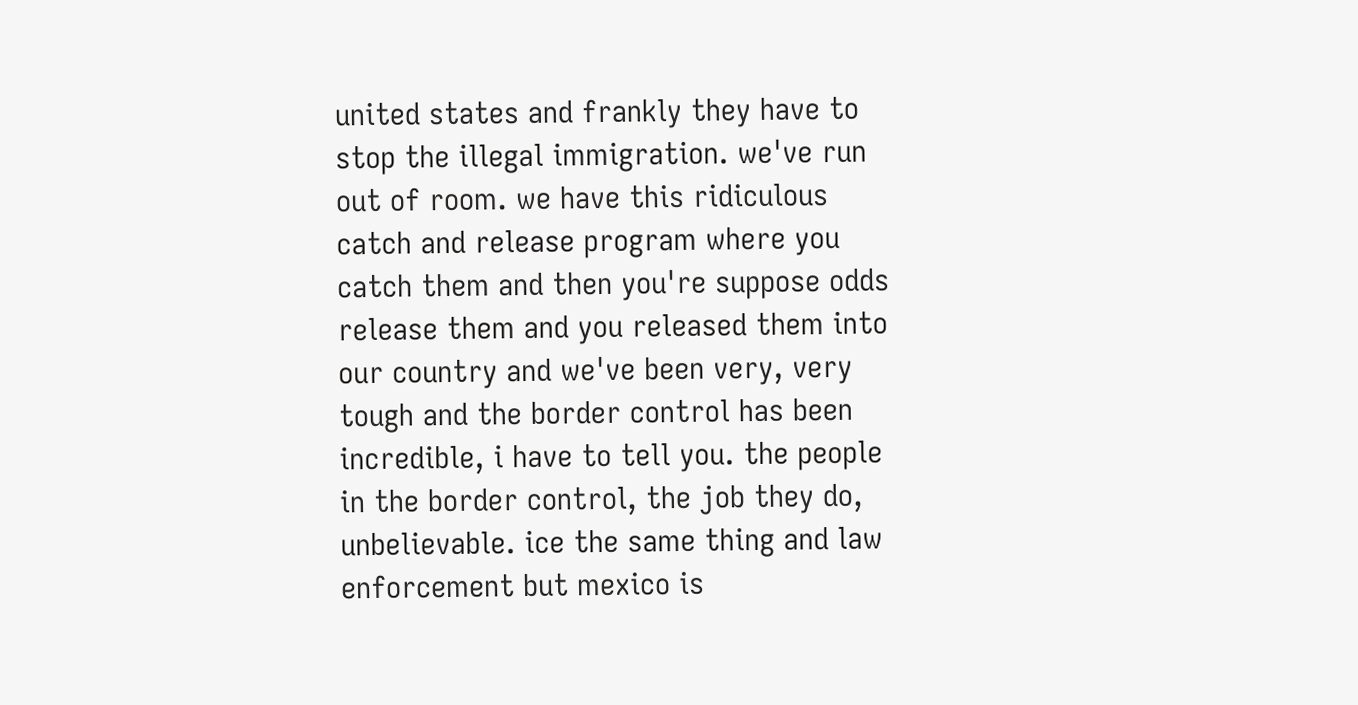united states and frankly they have to stop the illegal immigration. we've run out of room. we have this ridiculous catch and release program where you catch them and then you're suppose odds release them and you released them into our country and we've been very, very tough and the border control has been incredible, i have to tell you. the people in the border control, the job they do, unbelievable. ice the same thing and law enforcement but mexico is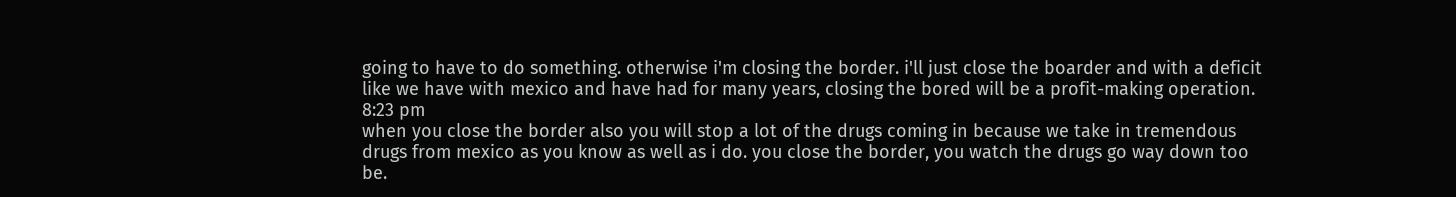going to have to do something. otherwise i'm closing the border. i'll just close the boarder and with a deficit like we have with mexico and have had for many years, closing the bored will be a profit-making operation.
8:23 pm
when you close the border also you will stop a lot of the drugs coming in because we take in tremendous drugs from mexico as you know as well as i do. you close the border, you watch the drugs go way down too be.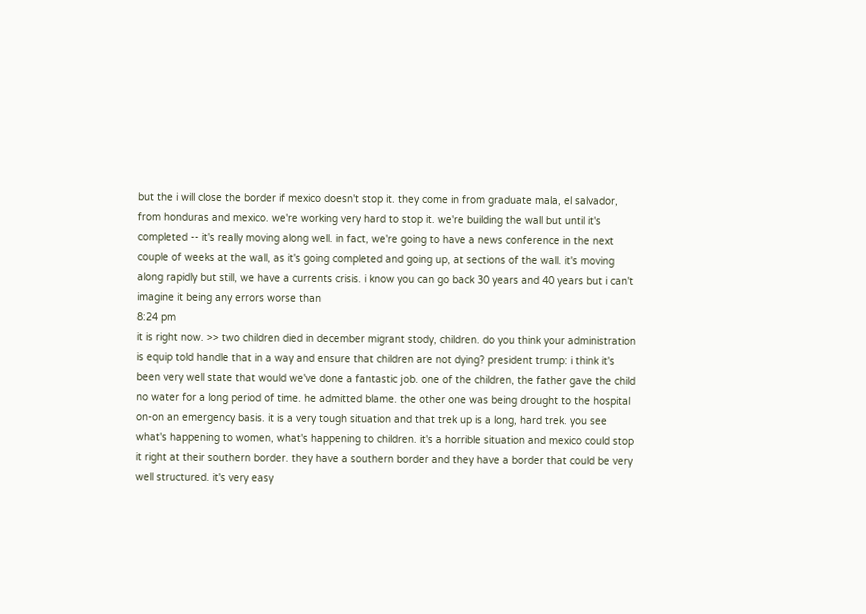but the i will close the border if mexico doesn't stop it. they come in from graduate mala, el salvador, from honduras and mexico. we're working very hard to stop it. we're building the wall but until it's completed -- it's really moving along well. in fact, we're going to have a news conference in the next couple of weeks at the wall, as it's going completed and going up, at sections of the wall. it's moving along rapidly but still, we have a currents crisis. i know you can go back 30 years and 40 years but i can't imagine it being any errors worse than
8:24 pm
it is right now. >> two children died in december migrant stody, children. do you think your administration is equip told handle that in a way and ensure that children are not dying? president trump: i think it's been very well state that would we've done a fantastic job. one of the children, the father gave the child no water for a long period of time. he admitted blame. the other one was being drought to the hospital on-on an emergency basis. it is a very tough situation and that trek up is a long, hard trek. you see what's happening to women, what's happening to children. it's a horrible situation and mexico could stop it right at their southern border. they have a southern border and they have a border that could be very well structured. it's very easy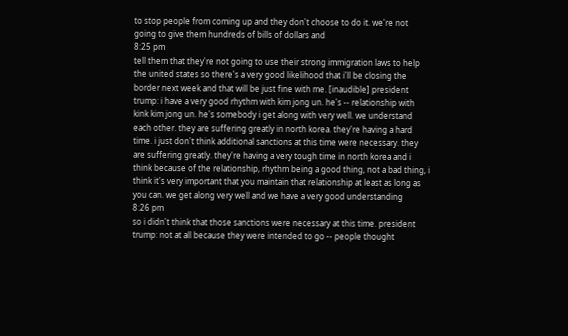to stop people from coming up and they don't choose to do it. we're not going to give them hundreds of bills of dollars and
8:25 pm
tell them that they're not going to use their strong immigration laws to help the united states so there's a very good likelihood that i'll be closing the border next week and that will be just fine with me. [inaudible] president trump: i have a very good rhythm with kim jong un. he's -- relationship with kink kim jong un. he's somebody i get along with very well. we understand each other. they are suffering greatly in north korea. they're having a hard time. i just don't think additional sanctions at this time were necessary. they are suffering greatly. they're having a very tough time in north korea and i think because of the relationship, rhythm being a good thing, not a bad thing, i think it's very important that you maintain that relationship at least as long as you can. we get along very well and we have a very good understanding
8:26 pm
so i didn't think that those sanctions were necessary at this time. president trump: not at all because they were intended to go -- people thought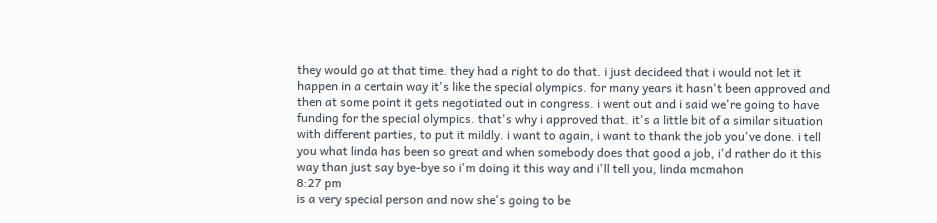they would go at that time. they had a right to do that. i just decideed that i would not let it happen in a certain way it's like the special olympics. for many years it hasn't been approved and then at some point it gets negotiated out in congress. i went out and i said we're going to have funding for the special olympics. that's why i approved that. it's a little bit of a similar situation with different parties, to put it mildly. i want to again, i want to thank the job you've done. i tell you what linda has been so great and when somebody does that good a job, i'd rather do it this way than just say bye-bye so i'm doing it this way and i'll tell you, linda mcmahon
8:27 pm
is a very special person and now she's going to be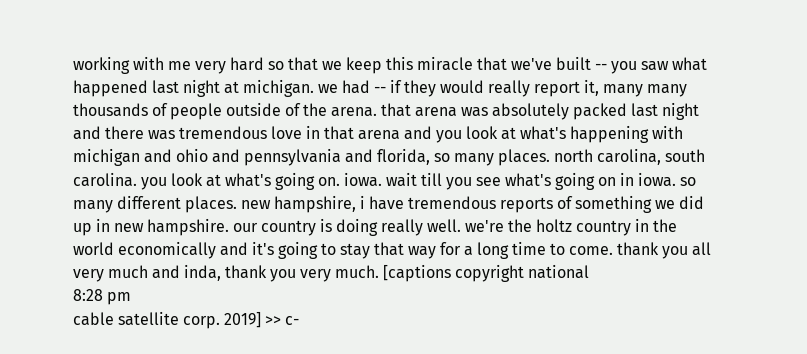working with me very hard so that we keep this miracle that we've built -- you saw what happened last night at michigan. we had -- if they would really report it, many many thousands of people outside of the arena. that arena was absolutely packed last night and there was tremendous love in that arena and you look at what's happening with michigan and ohio and pennsylvania and florida, so many places. north carolina, south carolina. you look at what's going on. iowa. wait till you see what's going on in iowa. so many different places. new hampshire, i have tremendous reports of something we did up in new hampshire. our country is doing really well. we're the holtz country in the world economically and it's going to stay that way for a long time to come. thank you all very much and inda, thank you very much. [captions copyright national
8:28 pm
cable satellite corp. 2019] >> c-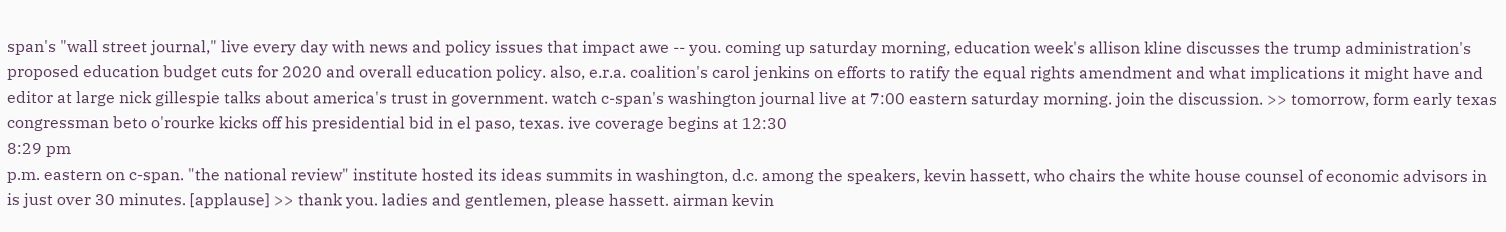span's "wall street journal," live every day with news and policy issues that impact awe -- you. coming up saturday morning, education week's allison kline discusses the trump administration's proposed education budget cuts for 2020 and overall education policy. also, e.r.a. coalition's carol jenkins on efforts to ratify the equal rights amendment and what implications it might have and editor at large nick gillespie talks about america's trust in government. watch c-span's washington journal live at 7:00 eastern saturday morning. join the discussion. >> tomorrow, form early texas congressman beto o'rourke kicks off his presidential bid in el paso, texas. ive coverage begins at 12:30
8:29 pm
p.m. eastern on c-span. "the national review" institute hosted its ideas summits in washington, d.c. among the speakers, kevin hassett, who chairs the white house counsel of economic advisors in is just over 30 minutes. [applause] >> thank you. ladies and gentlemen, please hassett. airman kevin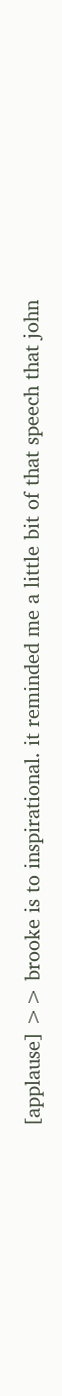[applause] >> brooke is to inspirational. it reminded me a little bit of that speech that john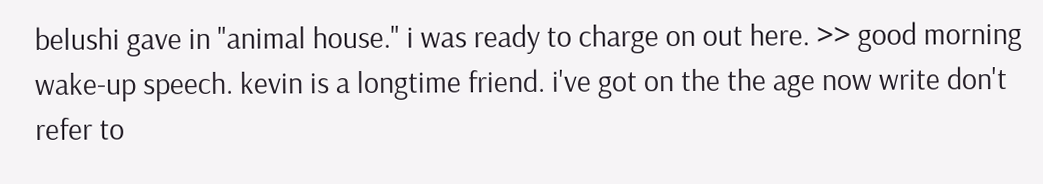belushi gave in "animal house." i was ready to charge on out here. >> good morning wake-up speech. kevin is a longtime friend. i've got on the the age now write don't refer to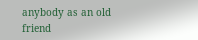anybody as an old friend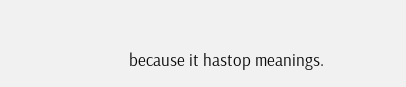because it hastop meanings.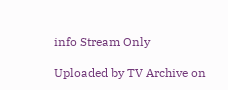info Stream Only

Uploaded by TV Archive on